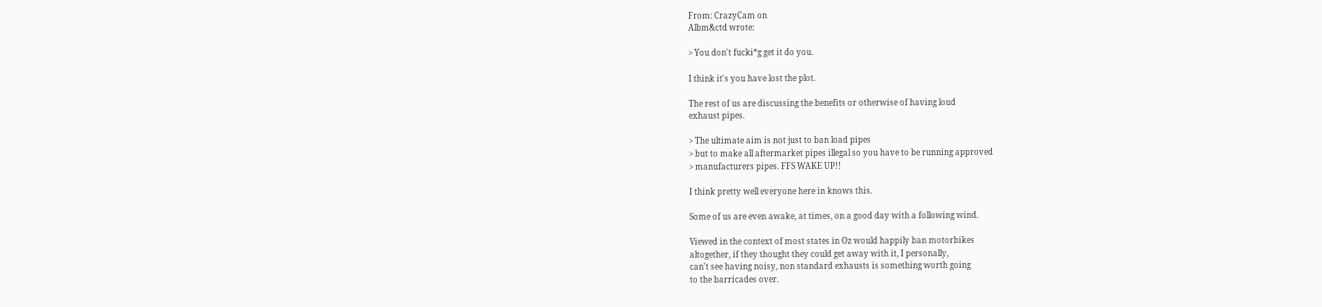From: CrazyCam on
Albm&ctd wrote:

> You don't fucki*g get it do you.

I think it's you have lost the plot.

The rest of us are discussing the benefits or otherwise of having loud
exhaust pipes.

> The ultimate aim is not just to ban load pipes
> but to make all aftermarket pipes illegal so you have to be running approved
> manufacturers pipes. FFS WAKE UP!!

I think pretty well everyone here in knows this.

Some of us are even awake, at times, on a good day with a following wind.

Viewed in the context of most states in Oz would happily ban motorbikes
altogether, if they thought they could get away with it, I personally,
can't see having noisy, non standard exhausts is something worth going
to the barricades over.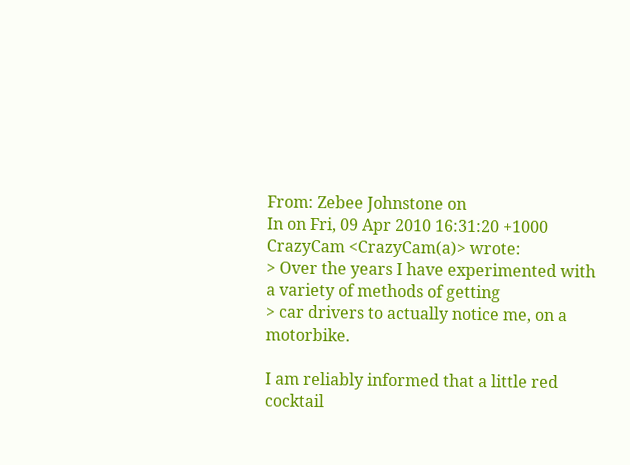From: Zebee Johnstone on
In on Fri, 09 Apr 2010 16:31:20 +1000
CrazyCam <CrazyCam(a)> wrote:
> Over the years I have experimented with a variety of methods of getting
> car drivers to actually notice me, on a motorbike.

I am reliably informed that a little red cocktail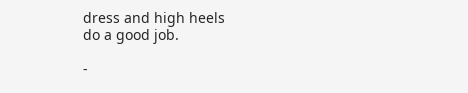dress and high heels
do a good job.

-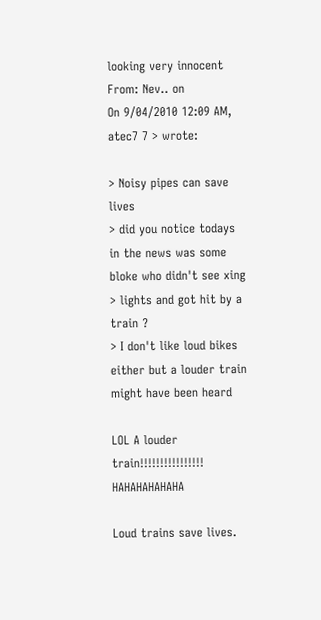looking very innocent
From: Nev.. on
On 9/04/2010 12:09 AM, atec7 7 > wrote:

> Noisy pipes can save lives
> did you notice todays in the news was some bloke who didn't see xing
> lights and got hit by a train ?
> I don't like loud bikes either but a louder train might have been heard

LOL A louder train!!!!!!!!!!!!!!!! HAHAHAHAHAHA

Loud trains save lives.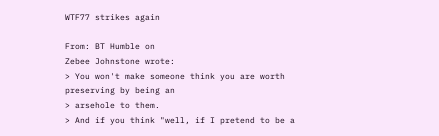WTF77 strikes again

From: BT Humble on
Zebee Johnstone wrote:
> You won't make someone think you are worth preserving by being an
> arsehole to them.
> And if you think "well, if I pretend to be a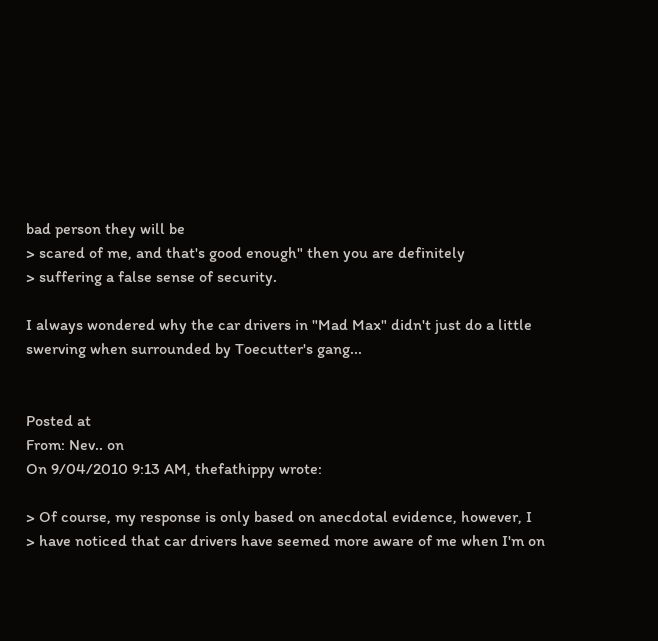bad person they will be
> scared of me, and that's good enough" then you are definitely
> suffering a false sense of security.

I always wondered why the car drivers in "Mad Max" didn't just do a little
swerving when surrounded by Toecutter's gang...


Posted at
From: Nev.. on
On 9/04/2010 9:13 AM, thefathippy wrote:

> Of course, my response is only based on anecdotal evidence, however, I
> have noticed that car drivers have seemed more aware of me when I'm on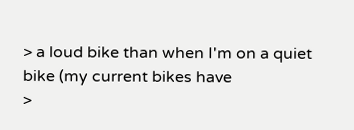> a loud bike than when I'm on a quiet bike (my current bikes have
>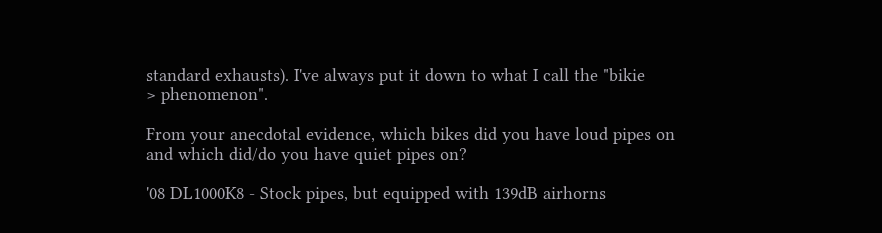standard exhausts). I've always put it down to what I call the "bikie
> phenomenon".

From your anecdotal evidence, which bikes did you have loud pipes on
and which did/do you have quiet pipes on?

'08 DL1000K8 - Stock pipes, but equipped with 139dB airhorns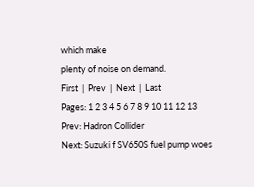which make
plenty of noise on demand.
First  |  Prev  |  Next  |  Last
Pages: 1 2 3 4 5 6 7 8 9 10 11 12 13
Prev: Hadron Collider
Next: Suzuki f SV650S fuel pump woes